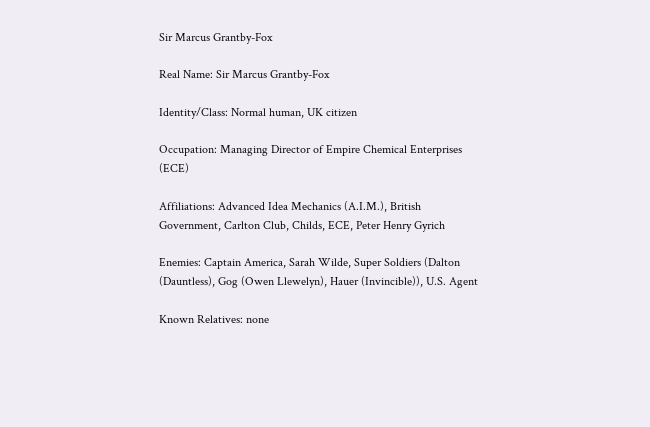Sir Marcus Grantby-Fox

Real Name: Sir Marcus Grantby-Fox

Identity/Class: Normal human, UK citizen

Occupation: Managing Director of Empire Chemical Enterprises (ECE)

Affiliations: Advanced Idea Mechanics (A.I.M.), British Government, Carlton Club, Childs, ECE, Peter Henry Gyrich

Enemies: Captain America, Sarah Wilde, Super Soldiers (Dalton (Dauntless), Gog (Owen Llewelyn), Hauer (Invincible)), U.S. Agent

Known Relatives: none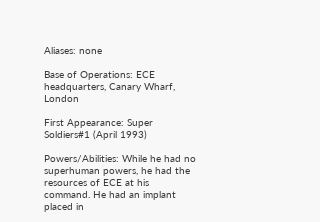Aliases: none

Base of Operations: ECE headquarters, Canary Wharf, London

First Appearance: Super Soldiers#1 (April 1993)

Powers/Abilities: While he had no superhuman powers, he had the resources of ECE at his command. He had an implant placed in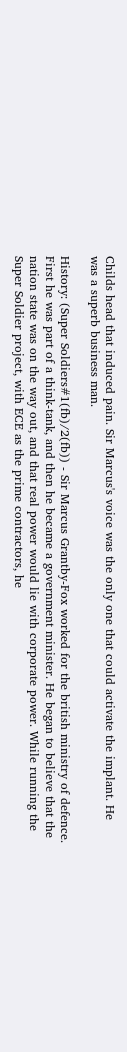Childs head that induced pain. Sir Marcus's voice was the only one that could activate the implant. He was a superb business man.

History: (Super Soldiers#1(fb)/2(fb)) - Sir Marcus Grantby-Fox worked for the british ministry of defence. First he was part of a think-tank, and then he became a government minister. He began to believe that the nation state was on the way out, and that real power would lie with corporate power. While running the Super Soldier project, with ECE as the prime contractors, he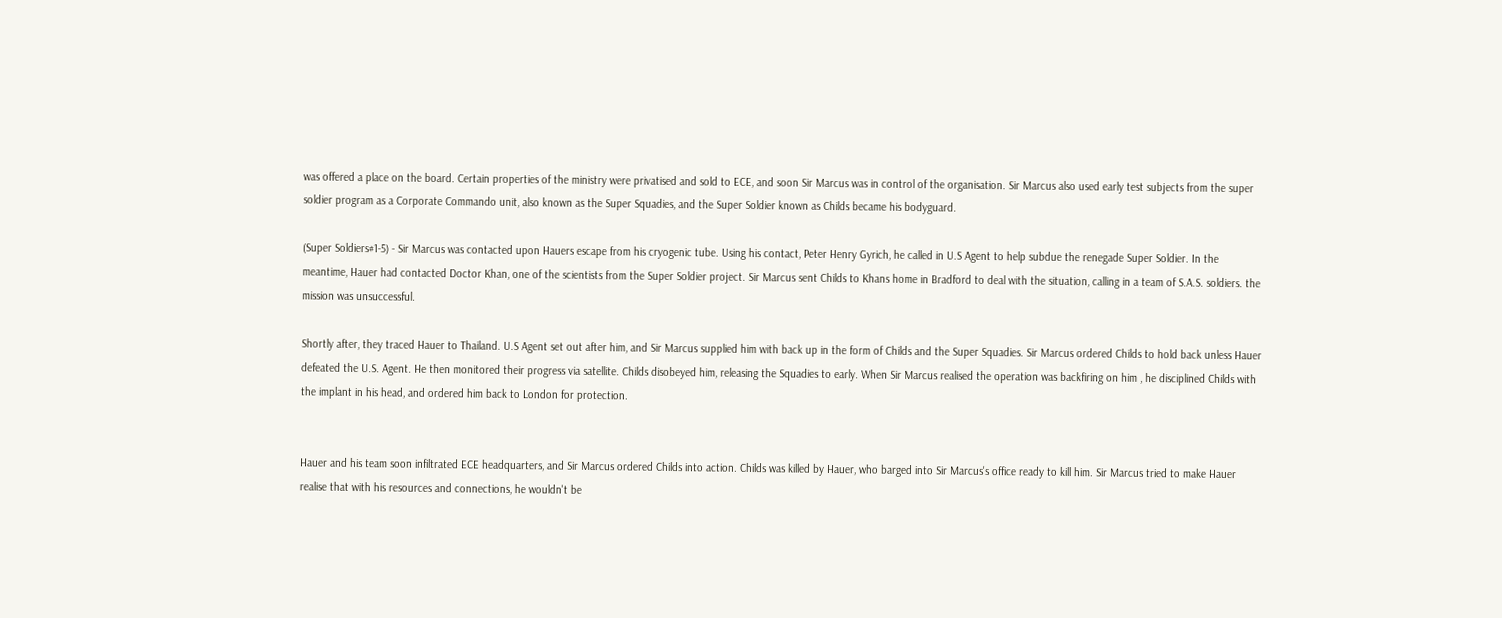was offered a place on the board. Certain properties of the ministry were privatised and sold to ECE, and soon Sir Marcus was in control of the organisation. Sir Marcus also used early test subjects from the super soldier program as a Corporate Commando unit, also known as the Super Squadies, and the Super Soldier known as Childs became his bodyguard.

(Super Soldiers#1-5) - Sir Marcus was contacted upon Hauers escape from his cryogenic tube. Using his contact, Peter Henry Gyrich, he called in U.S Agent to help subdue the renegade Super Soldier. In the meantime, Hauer had contacted Doctor Khan, one of the scientists from the Super Soldier project. Sir Marcus sent Childs to Khans home in Bradford to deal with the situation, calling in a team of S.A.S. soldiers. the mission was unsuccessful.

Shortly after, they traced Hauer to Thailand. U.S Agent set out after him, and Sir Marcus supplied him with back up in the form of Childs and the Super Squadies. Sir Marcus ordered Childs to hold back unless Hauer defeated the U.S. Agent. He then monitored their progress via satellite. Childs disobeyed him, releasing the Squadies to early. When Sir Marcus realised the operation was backfiring on him , he disciplined Childs with the implant in his head, and ordered him back to London for protection.


Hauer and his team soon infiltrated ECE headquarters, and Sir Marcus ordered Childs into action. Childs was killed by Hauer, who barged into Sir Marcus's office ready to kill him. Sir Marcus tried to make Hauer realise that with his resources and connections, he wouldn't be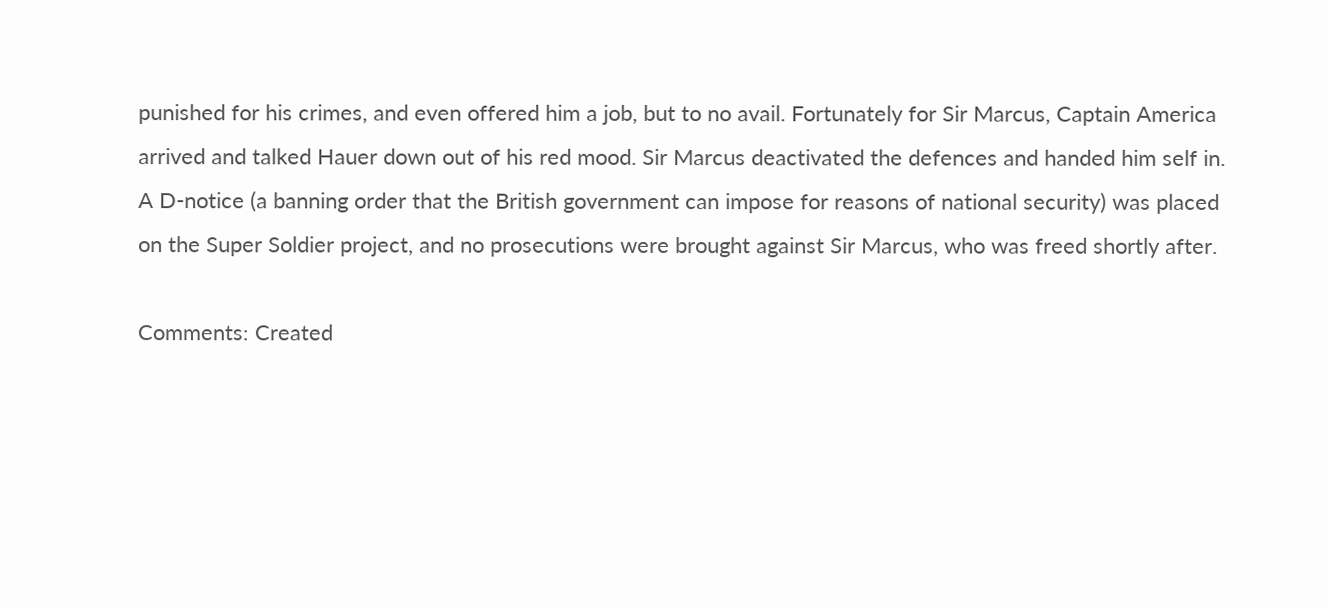punished for his crimes, and even offered him a job, but to no avail. Fortunately for Sir Marcus, Captain America arrived and talked Hauer down out of his red mood. Sir Marcus deactivated the defences and handed him self in. A D-notice (a banning order that the British government can impose for reasons of national security) was placed on the Super Soldier project, and no prosecutions were brought against Sir Marcus, who was freed shortly after.

Comments: Created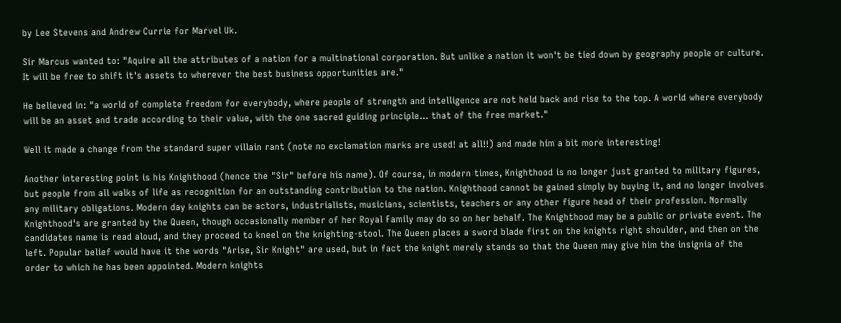by Lee Stevens and Andrew Currie for Marvel Uk.

Sir Marcus wanted to: "Aquire all the attributes of a nation for a multinational corporation. But unlike a nation it won't be tied down by geography people or culture. It will be free to shift it's assets to wherever the best business opportunities are."

He believed in: "a world of complete freedom for everybody, where people of strength and intelligence are not held back and rise to the top. A world where everybody will be an asset and trade according to their value, with the one sacred guiding principle... that of the free market."

Well it made a change from the standard super villain rant (note no exclamation marks are used! at all!!) and made him a bit more interesting!

Another interesting point is his Knighthood (hence the "Sir" before his name). Of course, in modern times, Knighthood is no longer just granted to military figures, but people from all walks of life as recognition for an outstanding contribution to the nation. Knighthood cannot be gained simply by buying it, and no longer involves any military obligations. Modern day knights can be actors, industrialists, musicians, scientists, teachers or any other figure head of their profession. Normally Knighthood's are granted by the Queen, though occasionally member of her Royal Family may do so on her behalf. The Knighthood may be a public or private event. The candidates name is read aloud, and they proceed to kneel on the knighting-stool. The Queen places a sword blade first on the knights right shoulder, and then on the left. Popular belief would have it the words "Arise, Sir Knight" are used, but in fact the knight merely stands so that the Queen may give him the insignia of the order to which he has been appointed. Modern knights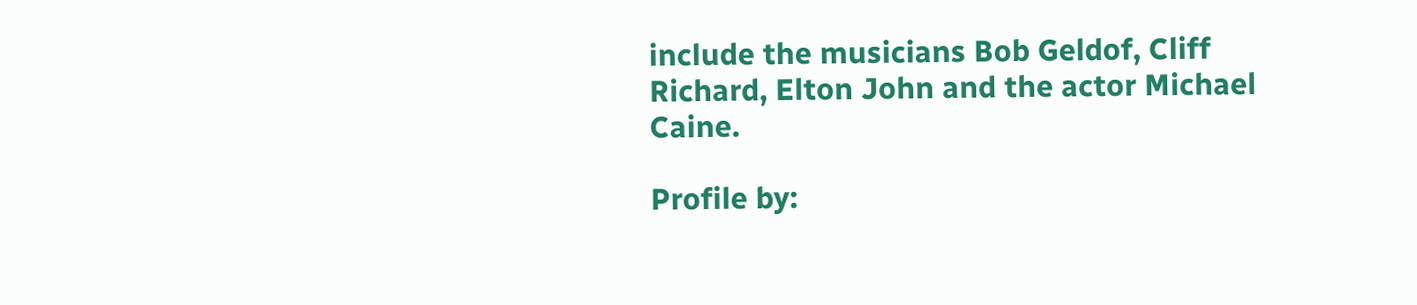include the musicians Bob Geldof, Cliff Richard, Elton John and the actor Michael Caine.

Profile by: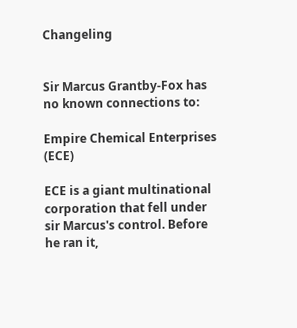Changeling


Sir Marcus Grantby-Fox has no known connections to:

Empire Chemical Enterprises (ECE)

ECE is a giant multinational corporation that fell under sir Marcus's control. Before he ran it,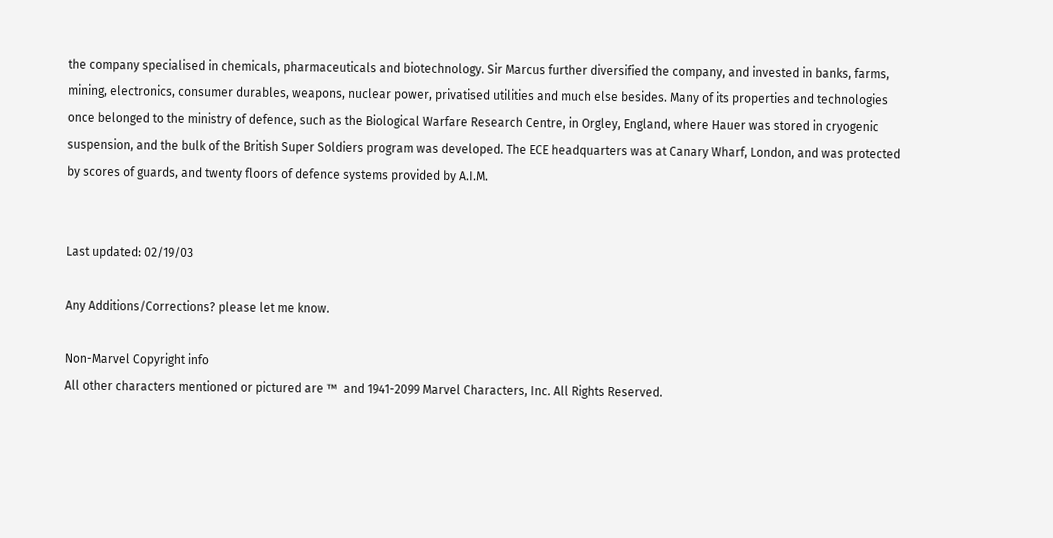the company specialised in chemicals, pharmaceuticals and biotechnology. Sir Marcus further diversified the company, and invested in banks, farms, mining, electronics, consumer durables, weapons, nuclear power, privatised utilities and much else besides. Many of its properties and technologies once belonged to the ministry of defence, such as the Biological Warfare Research Centre, in Orgley, England, where Hauer was stored in cryogenic suspension, and the bulk of the British Super Soldiers program was developed. The ECE headquarters was at Canary Wharf, London, and was protected by scores of guards, and twenty floors of defence systems provided by A.I.M.


Last updated: 02/19/03

Any Additions/Corrections? please let me know.

Non-Marvel Copyright info
All other characters mentioned or pictured are ™  and 1941-2099 Marvel Characters, Inc. All Rights Reserved.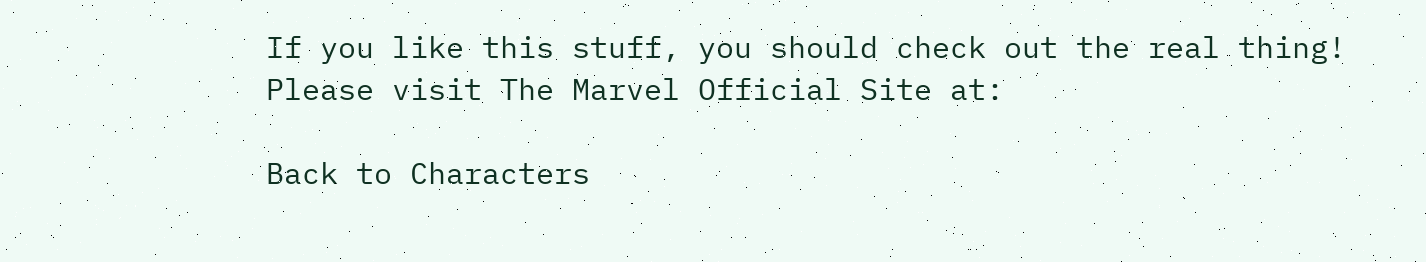If you like this stuff, you should check out the real thing!
Please visit The Marvel Official Site at:

Back to Characters